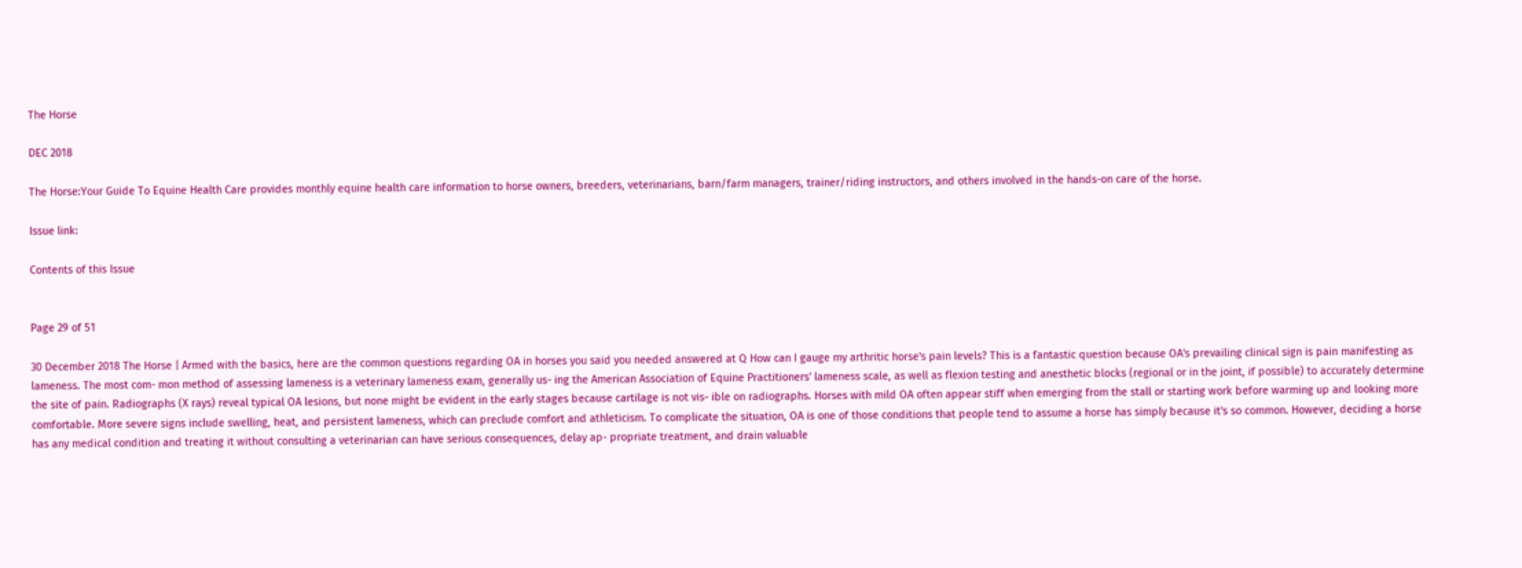The Horse

DEC 2018

The Horse:Your Guide To Equine Health Care provides monthly equine health care information to horse owners, breeders, veterinarians, barn/farm managers, trainer/riding instructors, and others involved in the hands-on care of the horse.

Issue link:

Contents of this Issue


Page 29 of 51

30 December 2018 The Horse | Armed with the basics, here are the common questions regarding OA in horses you said you needed answered at Q How can I gauge my arthritic horse's pain levels? This is a fantastic question because OA's prevailing clinical sign is pain manifesting as lameness. The most com- mon method of assessing lameness is a veterinary lameness exam, generally us- ing the American Association of Equine Practitioners' lameness scale, as well as flexion testing and anesthetic blocks (regional or in the joint, if possible) to accurately determine the site of pain. Radiographs (X rays) reveal typical OA lesions, but none might be evident in the early stages because cartilage is not vis- ible on radiographs. Horses with mild OA often appear stiff when emerging from the stall or starting work before warming up and looking more comfortable. More severe signs include swelling, heat, and persistent lameness, which can preclude comfort and athleticism. To complicate the situation, OA is one of those conditions that people tend to assume a horse has simply because it's so common. However, deciding a horse has any medical condition and treating it without consulting a veterinarian can have serious consequences, delay ap- propriate treatment, and drain valuable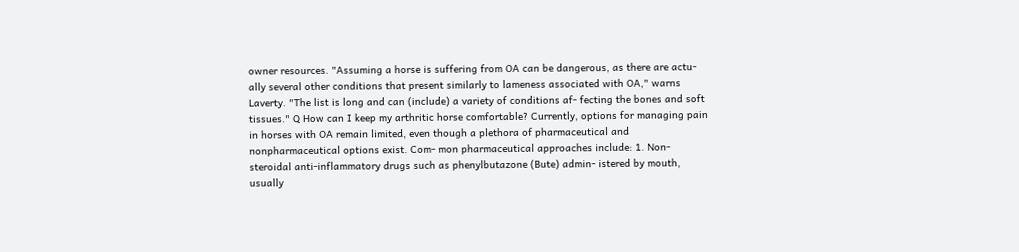owner resources. "Assuming a horse is suffering from OA can be dangerous, as there are actu- ally several other conditions that present similarly to lameness associated with OA," warns Laverty. "The list is long and can (include) a variety of conditions af- fecting the bones and soft tissues." Q How can I keep my arthritic horse comfortable? Currently, options for managing pain in horses with OA remain limited, even though a plethora of pharmaceutical and nonpharmaceutical options exist. Com- mon pharmaceutical approaches include: 1. Non-steroidal anti-inflammatory drugs such as phenylbutazone (Bute) admin- istered by mouth, usually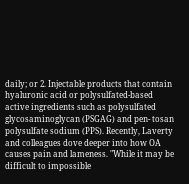daily; or 2. Injectable products that contain hyaluronic acid or polysulfated-based active ingredients such as polysulfated glycosaminoglycan (PSGAG) and pen- tosan polysulfate sodium (PPS). Recently, Laverty and colleagues dove deeper into how OA causes pain and lameness. "While it may be difficult to impossible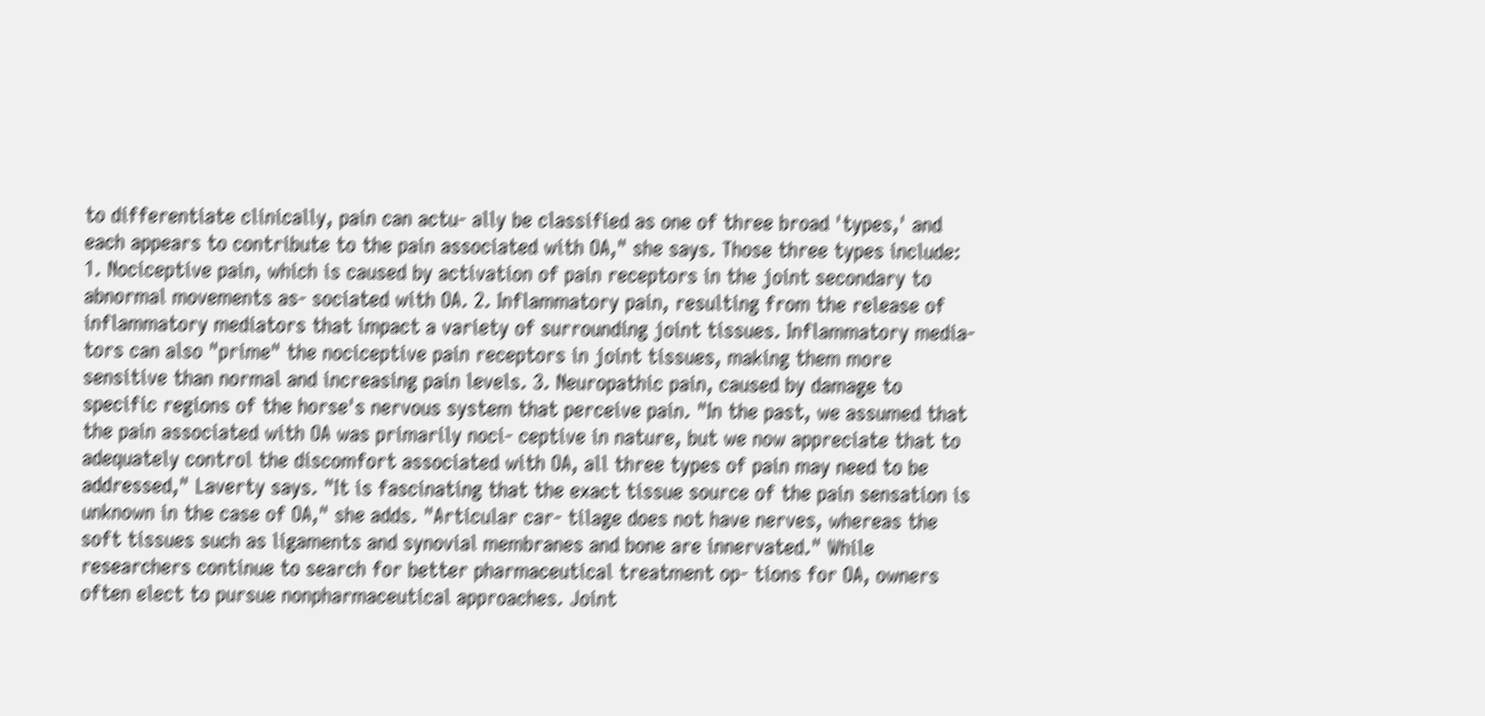to differentiate clinically, pain can actu- ally be classified as one of three broad 'types,' and each appears to contribute to the pain associated with OA," she says. Those three types include: 1. Nociceptive pain, which is caused by activation of pain receptors in the joint secondary to abnormal movements as- sociated with OA. 2. Inflammatory pain, resulting from the release of inflammatory mediators that impact a variety of surrounding joint tissues. Inflammatory media- tors can also "prime" the nociceptive pain receptors in joint tissues, making them more sensitive than normal and increasing pain levels. 3. Neuropathic pain, caused by damage to specific regions of the horse's nervous system that perceive pain. "In the past, we assumed that the pain associated with OA was primarily noci- ceptive in nature, but we now appreciate that to adequately control the discomfort associated with OA, all three types of pain may need to be addressed," Laverty says. "It is fascinating that the exact tissue source of the pain sensation is unknown in the case of OA," she adds. "Articular car- tilage does not have nerves, whereas the soft tissues such as ligaments and synovial membranes and bone are innervated." While researchers continue to search for better pharmaceutical treatment op- tions for OA, owners often elect to pursue nonpharmaceutical approaches. Joint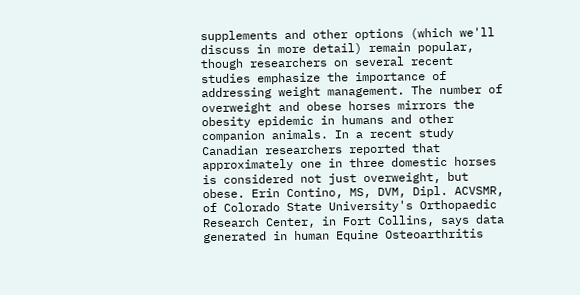supplements and other options (which we'll discuss in more detail) remain popular, though researchers on several recent studies emphasize the importance of addressing weight management. The number of overweight and obese horses mirrors the obesity epidemic in humans and other companion animals. In a recent study Canadian researchers reported that approximately one in three domestic horses is considered not just overweight, but obese. Erin Contino, MS, DVM, Dipl. ACVSMR, of Colorado State University's Orthopaedic Research Center, in Fort Collins, says data generated in human Equine Osteoarthritis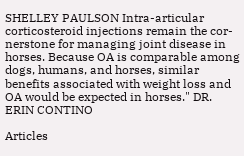SHELLEY PAULSON Intra-articular corticosteroid injections remain the cor- nerstone for managing joint disease in horses. Because OA is comparable among dogs, humans, and horses, similar benefits associated with weight loss and OA would be expected in horses." DR. ERIN CONTINO

Articles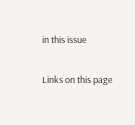in this issue

Links on this page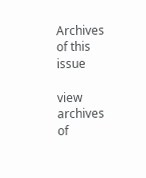Archives of this issue

view archives of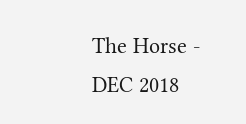The Horse - DEC 2018